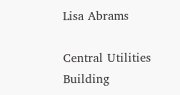Lisa Abrams

Central Utilities Building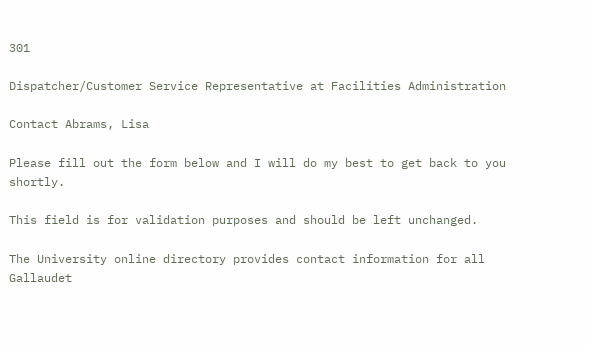301

Dispatcher/Customer Service Representative at Facilities Administration

Contact Abrams, Lisa

Please fill out the form below and I will do my best to get back to you shortly.

This field is for validation purposes and should be left unchanged.

The University online directory provides contact information for all Gallaudet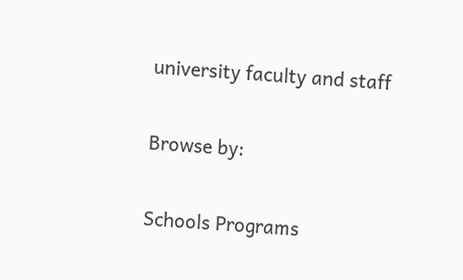university faculty and staff

Browse by:

Schools Programs